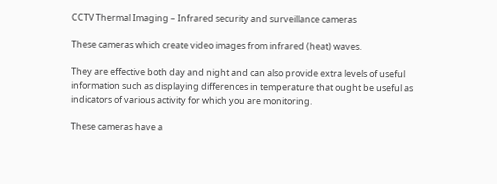CCTV Thermal Imaging – Infrared security and surveillance cameras

These cameras which create video images from infrared (heat) waves.

They are effective both day and night and can also provide extra levels of useful information such as displaying differences in temperature that ought be useful as indicators of various activity for which you are monitoring.

These cameras have a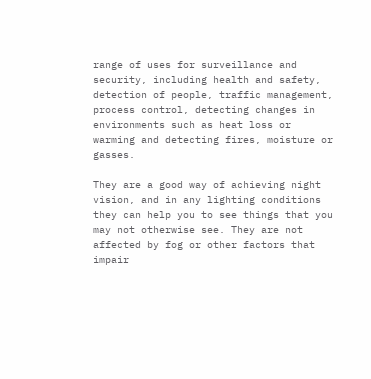range of uses for surveillance and security, including health and safety, detection of people, traffic management, process control, detecting changes in environments such as heat loss or warming and detecting fires, moisture or gasses.

They are a good way of achieving night vision, and in any lighting conditions they can help you to see things that you may not otherwise see. They are not affected by fog or other factors that impair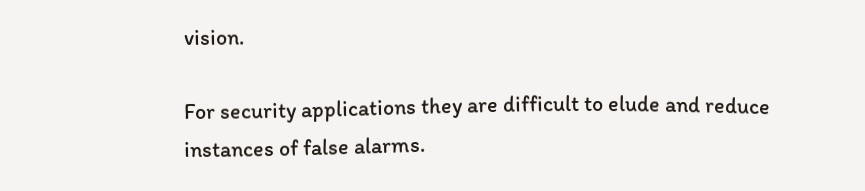vision.

For security applications they are difficult to elude and reduce instances of false alarms.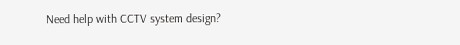Need help with CCTV system design?